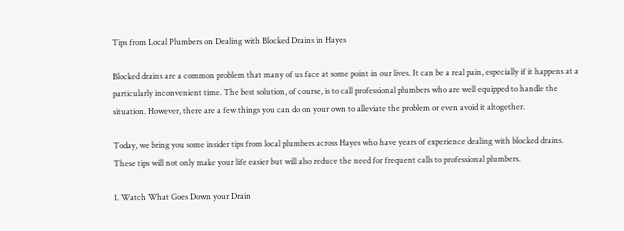Tips from Local Plumbers on Dealing with Blocked Drains in Hayes

Blocked drains are a common problem that many of us face at some point in our lives. It can be a real pain, especially if it happens at a particularly inconvenient time. The best solution, of course, is to call professional plumbers who are well equipped to handle the situation. However, there are a few things you can do on your own to alleviate the problem or even avoid it altogether.

Today, we bring you some insider tips from local plumbers across Hayes who have years of experience dealing with blocked drains. These tips will not only make your life easier but will also reduce the need for frequent calls to professional plumbers.

1. Watch What Goes Down your Drain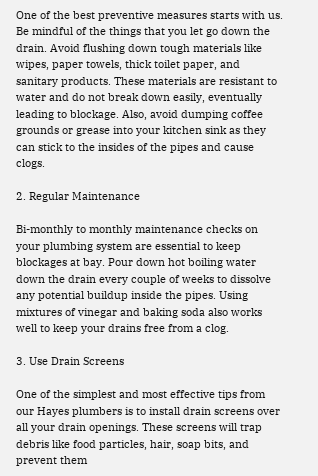One of the best preventive measures starts with us. Be mindful of the things that you let go down the drain. Avoid flushing down tough materials like wipes, paper towels, thick toilet paper, and sanitary products. These materials are resistant to water and do not break down easily, eventually leading to blockage. Also, avoid dumping coffee grounds or grease into your kitchen sink as they can stick to the insides of the pipes and cause clogs.

2. Regular Maintenance

Bi-monthly to monthly maintenance checks on your plumbing system are essential to keep blockages at bay. Pour down hot boiling water down the drain every couple of weeks to dissolve any potential buildup inside the pipes. Using mixtures of vinegar and baking soda also works well to keep your drains free from a clog.

3. Use Drain Screens

One of the simplest and most effective tips from our Hayes plumbers is to install drain screens over all your drain openings. These screens will trap debris like food particles, hair, soap bits, and prevent them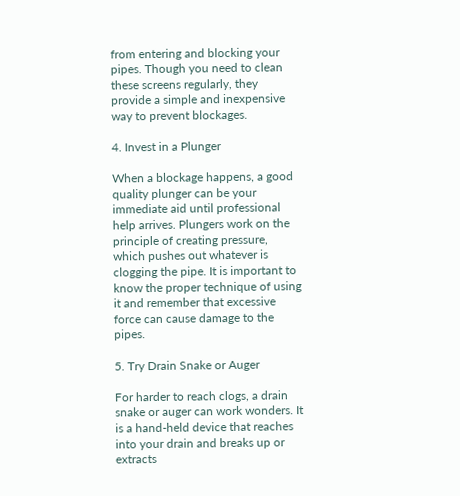from entering and blocking your pipes. Though you need to clean these screens regularly, they provide a simple and inexpensive way to prevent blockages.

4. Invest in a Plunger

When a blockage happens, a good quality plunger can be your immediate aid until professional help arrives. Plungers work on the principle of creating pressure, which pushes out whatever is clogging the pipe. It is important to know the proper technique of using it and remember that excessive force can cause damage to the pipes.

5. Try Drain Snake or Auger

For harder to reach clogs, a drain snake or auger can work wonders. It is a hand-held device that reaches into your drain and breaks up or extracts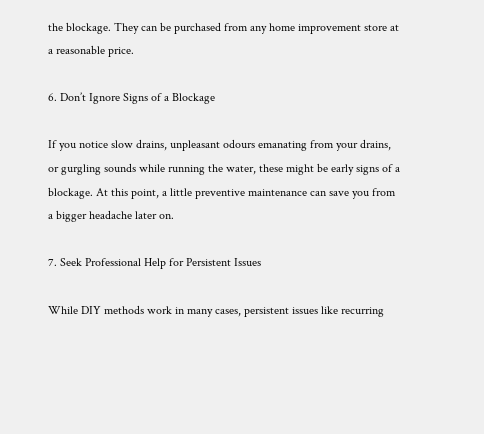the blockage. They can be purchased from any home improvement store at a reasonable price.

6. Don’t Ignore Signs of a Blockage

If you notice slow drains, unpleasant odours emanating from your drains, or gurgling sounds while running the water, these might be early signs of a blockage. At this point, a little preventive maintenance can save you from a bigger headache later on.

7. Seek Professional Help for Persistent Issues

While DIY methods work in many cases, persistent issues like recurring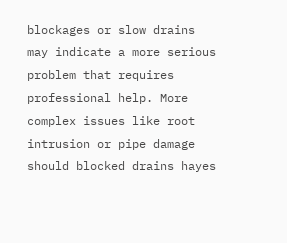blockages or slow drains may indicate a more serious problem that requires professional help. More complex issues like root intrusion or pipe damage should blocked drains hayes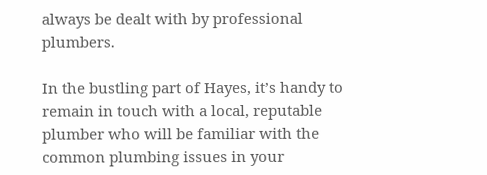always be dealt with by professional plumbers.

In the bustling part of Hayes, it’s handy to remain in touch with a local, reputable plumber who will be familiar with the common plumbing issues in your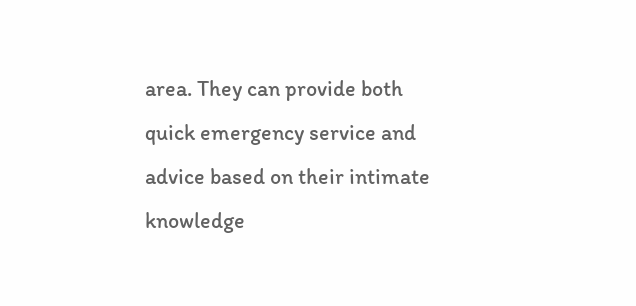area. They can provide both quick emergency service and advice based on their intimate knowledge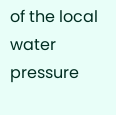of the local water pressure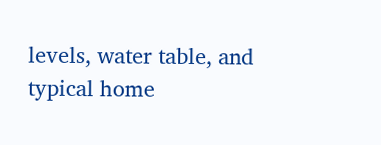levels, water table, and typical home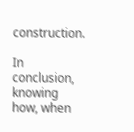construction.

In conclusion, knowing how, when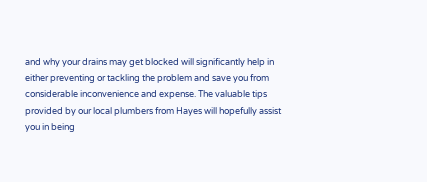and why your drains may get blocked will significantly help in either preventing or tackling the problem and save you from considerable inconvenience and expense. The valuable tips provided by our local plumbers from Hayes will hopefully assist you in being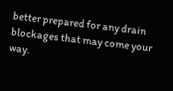better prepared for any drain blockages that may come your way.